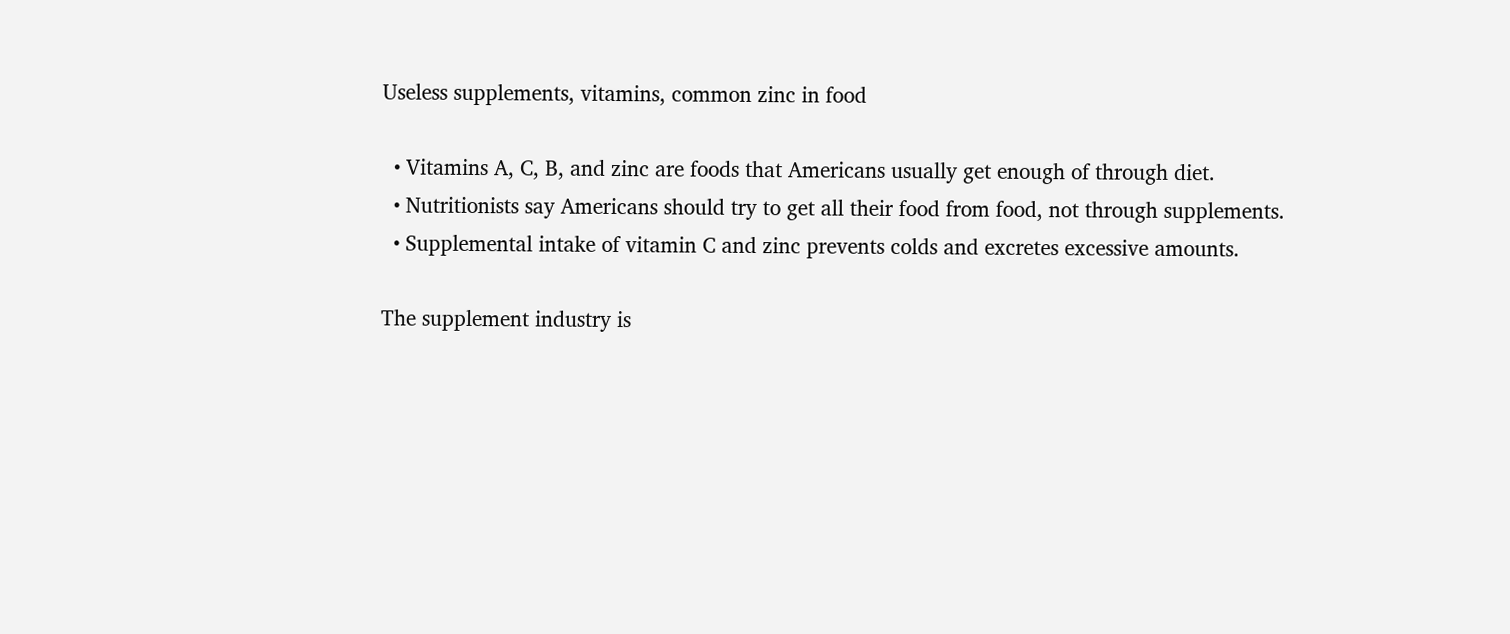Useless supplements, vitamins, common zinc in food

  • Vitamins A, C, B, and zinc are foods that Americans usually get enough of through diet.
  • Nutritionists say Americans should try to get all their food from food, not through supplements.
  • Supplemental intake of vitamin C and zinc prevents colds and excretes excessive amounts.

The supplement industry is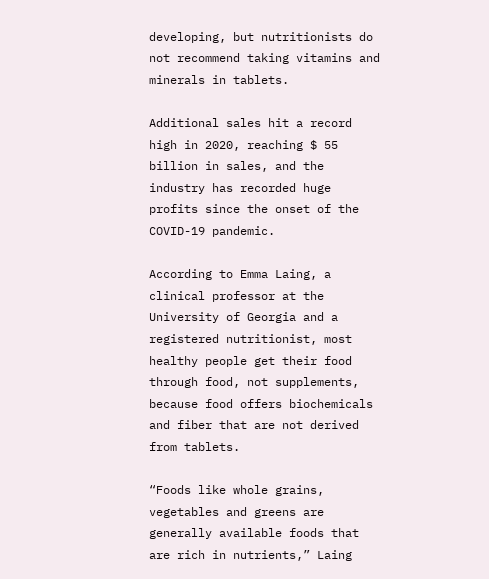developing, but nutritionists do not recommend taking vitamins and minerals in tablets.

Additional sales hit a record high in 2020, reaching $ 55 billion in sales, and the industry has recorded huge profits since the onset of the COVID-19 pandemic.

According to Emma Laing, a clinical professor at the University of Georgia and a registered nutritionist, most healthy people get their food through food, not supplements, because food offers biochemicals and fiber that are not derived from tablets.

“Foods like whole grains, vegetables and greens are generally available foods that are rich in nutrients,” Laing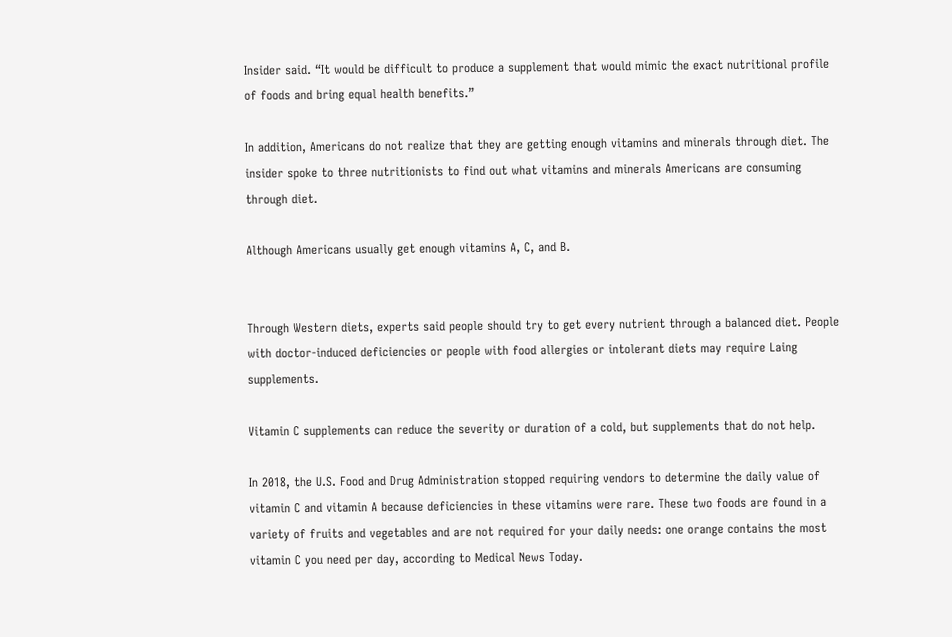Insider said. “It would be difficult to produce a supplement that would mimic the exact nutritional profile of foods and bring equal health benefits.”

In addition, Americans do not realize that they are getting enough vitamins and minerals through diet. The insider spoke to three nutritionists to find out what vitamins and minerals Americans are consuming through diet.

Although Americans usually get enough vitamins A, C, and B.


Through Western diets, experts said people should try to get every nutrient through a balanced diet. People with doctor-induced deficiencies or people with food allergies or intolerant diets may require Laing supplements.

Vitamin C supplements can reduce the severity or duration of a cold, but supplements that do not help.

In 2018, the U.S. Food and Drug Administration stopped requiring vendors to determine the daily value of vitamin C and vitamin A because deficiencies in these vitamins were rare. These two foods are found in a variety of fruits and vegetables and are not required for your daily needs: one orange contains the most vitamin C you need per day, according to Medical News Today.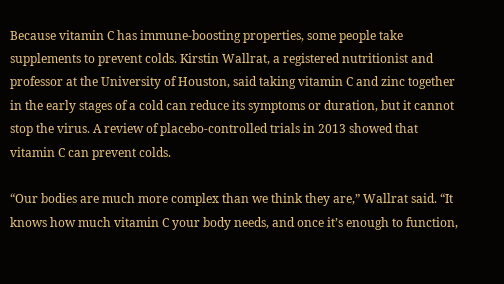Because vitamin C has immune-boosting properties, some people take supplements to prevent colds. Kirstin Wallrat, a registered nutritionist and professor at the University of Houston, said taking vitamin C and zinc together in the early stages of a cold can reduce its symptoms or duration, but it cannot stop the virus. A review of placebo-controlled trials in 2013 showed that vitamin C can prevent colds.

“Our bodies are much more complex than we think they are,” Wallrat said. “It knows how much vitamin C your body needs, and once it’s enough to function,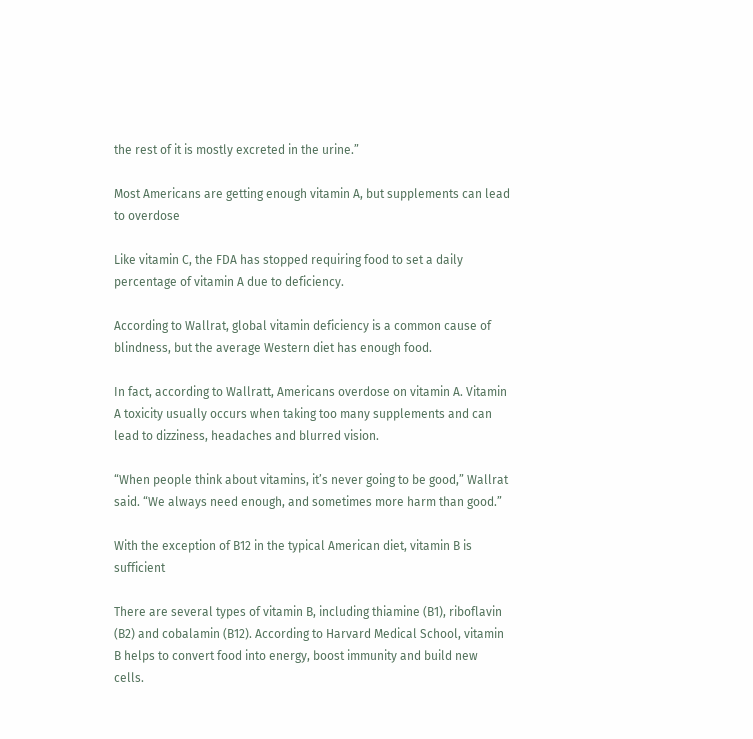the rest of it is mostly excreted in the urine.”

Most Americans are getting enough vitamin A, but supplements can lead to overdose

Like vitamin C, the FDA has stopped requiring food to set a daily percentage of vitamin A due to deficiency.

According to Wallrat, global vitamin deficiency is a common cause of blindness, but the average Western diet has enough food.

In fact, according to Wallratt, Americans overdose on vitamin A. Vitamin A toxicity usually occurs when taking too many supplements and can lead to dizziness, headaches and blurred vision.

“When people think about vitamins, it’s never going to be good,” Wallrat said. “We always need enough, and sometimes more harm than good.”

With the exception of B12 in the typical American diet, vitamin B is sufficient

There are several types of vitamin B, including thiamine (B1), riboflavin (B2) and cobalamin (B12). According to Harvard Medical School, vitamin B helps to convert food into energy, boost immunity and build new cells.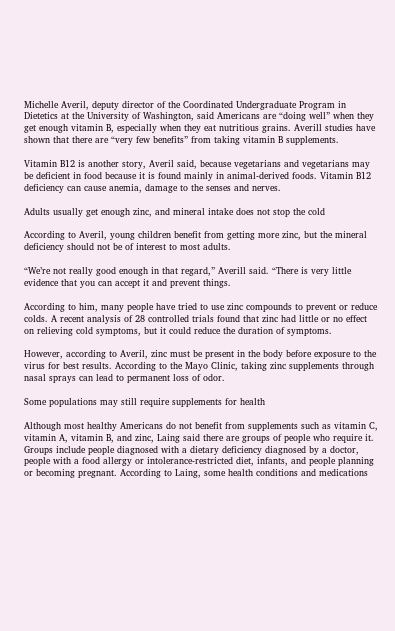Michelle Averil, deputy director of the Coordinated Undergraduate Program in Dietetics at the University of Washington, said Americans are “doing well” when they get enough vitamin B, especially when they eat nutritious grains. Averill studies have shown that there are “very few benefits” from taking vitamin B supplements.

Vitamin B12 is another story, Averil said, because vegetarians and vegetarians may be deficient in food because it is found mainly in animal-derived foods. Vitamin B12 deficiency can cause anemia, damage to the senses and nerves.

Adults usually get enough zinc, and mineral intake does not stop the cold

According to Averil, young children benefit from getting more zinc, but the mineral deficiency should not be of interest to most adults.

“We’re not really good enough in that regard,” Averill said. “There is very little evidence that you can accept it and prevent things.

According to him, many people have tried to use zinc compounds to prevent or reduce colds. A recent analysis of 28 controlled trials found that zinc had little or no effect on relieving cold symptoms, but it could reduce the duration of symptoms.

However, according to Averil, zinc must be present in the body before exposure to the virus for best results. According to the Mayo Clinic, taking zinc supplements through nasal sprays can lead to permanent loss of odor.

Some populations may still require supplements for health

Although most healthy Americans do not benefit from supplements such as vitamin C, vitamin A, vitamin B, and zinc, Laing said there are groups of people who require it. Groups include people diagnosed with a dietary deficiency diagnosed by a doctor, people with a food allergy or intolerance-restricted diet, infants, and people planning or becoming pregnant. According to Laing, some health conditions and medications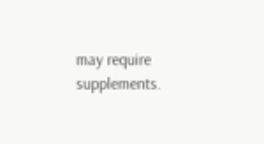may require supplements.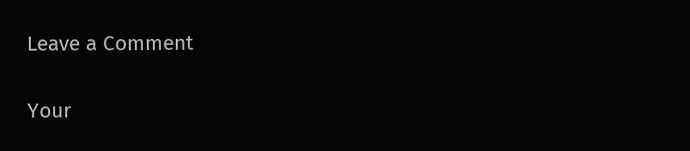Leave a Comment

Your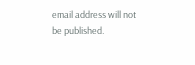email address will not be published.